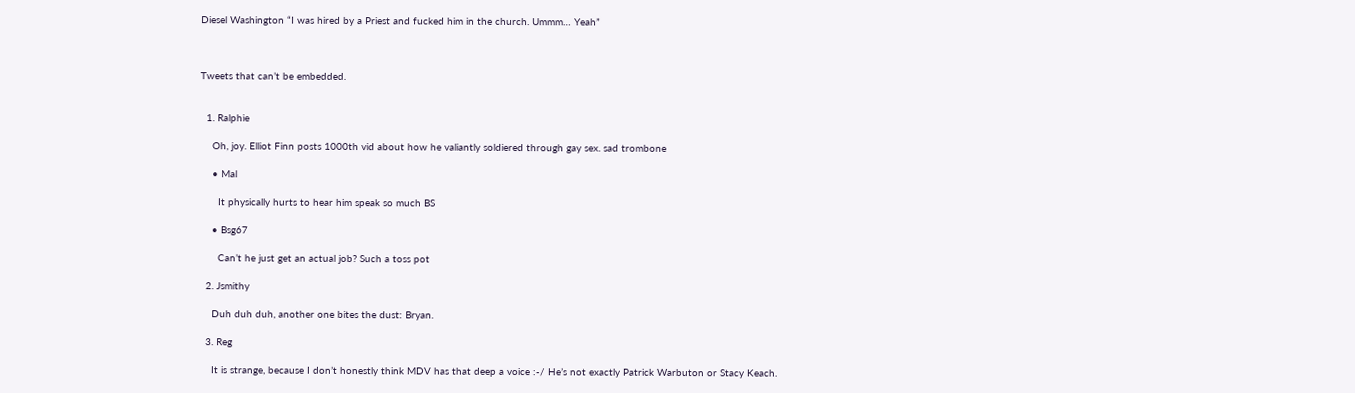Diesel Washington “I was hired by a Priest and fucked him in the church. Ummm… Yeah”



Tweets that can’t be embedded.


  1. Ralphie

    Oh, joy. Elliot Finn posts 1000th vid about how he valiantly soldiered through gay sex. sad trombone

    • Mal

      It physically hurts to hear him speak so much BS

    • Bsg67

      Can’t he just get an actual job? Such a toss pot

  2. Jsmithy

    Duh duh duh, another one bites the dust: Bryan.

  3. Reg

    It is strange, because I don’t honestly think MDV has that deep a voice :-/ He’s not exactly Patrick Warbuton or Stacy Keach.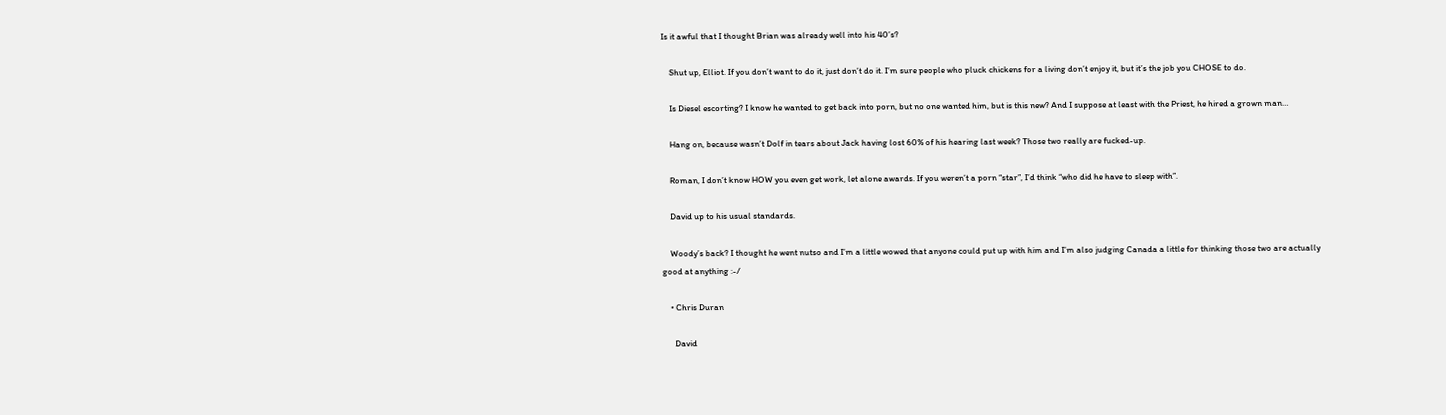Is it awful that I thought Brian was already well into his 40’s?

    Shut up, Elliot. If you don’t want to do it, just don’t do it. I’m sure people who pluck chickens for a living don’t enjoy it, but it’s the job you CHOSE to do.

    Is Diesel escorting? I know he wanted to get back into porn, but no one wanted him, but is this new? And I suppose at least with the Priest, he hired a grown man…

    Hang on, because wasn’t Dolf in tears about Jack having lost 60% of his hearing last week? Those two really are fucked-up.

    Roman, I don’t know HOW you even get work, let alone awards. If you weren’t a porn “star”, I’d think “who did he have to sleep with”.

    David up to his usual standards.

    Woody’s back? I thought he went nutso and I’m a little wowed that anyone could put up with him and I’m also judging Canada a little for thinking those two are actually good at anything :-/

    • Chris Duran

      David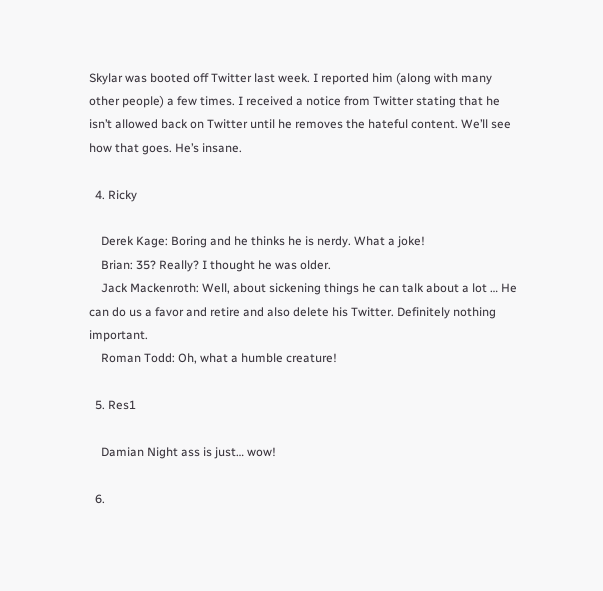Skylar was booted off Twitter last week. I reported him (along with many other people) a few times. I received a notice from Twitter stating that he isn’t allowed back on Twitter until he removes the hateful content. We’ll see how that goes. He’s insane.

  4. Ricky

    Derek Kage: Boring and he thinks he is nerdy. What a joke!
    Brian: 35? Really? I thought he was older.
    Jack Mackenroth: Well, about sickening things he can talk about a lot … He can do us a favor and retire and also delete his Twitter. Definitely nothing important.
    Roman Todd: Oh, what a humble creature!

  5. Res1

    Damian Night ass is just… wow!

  6.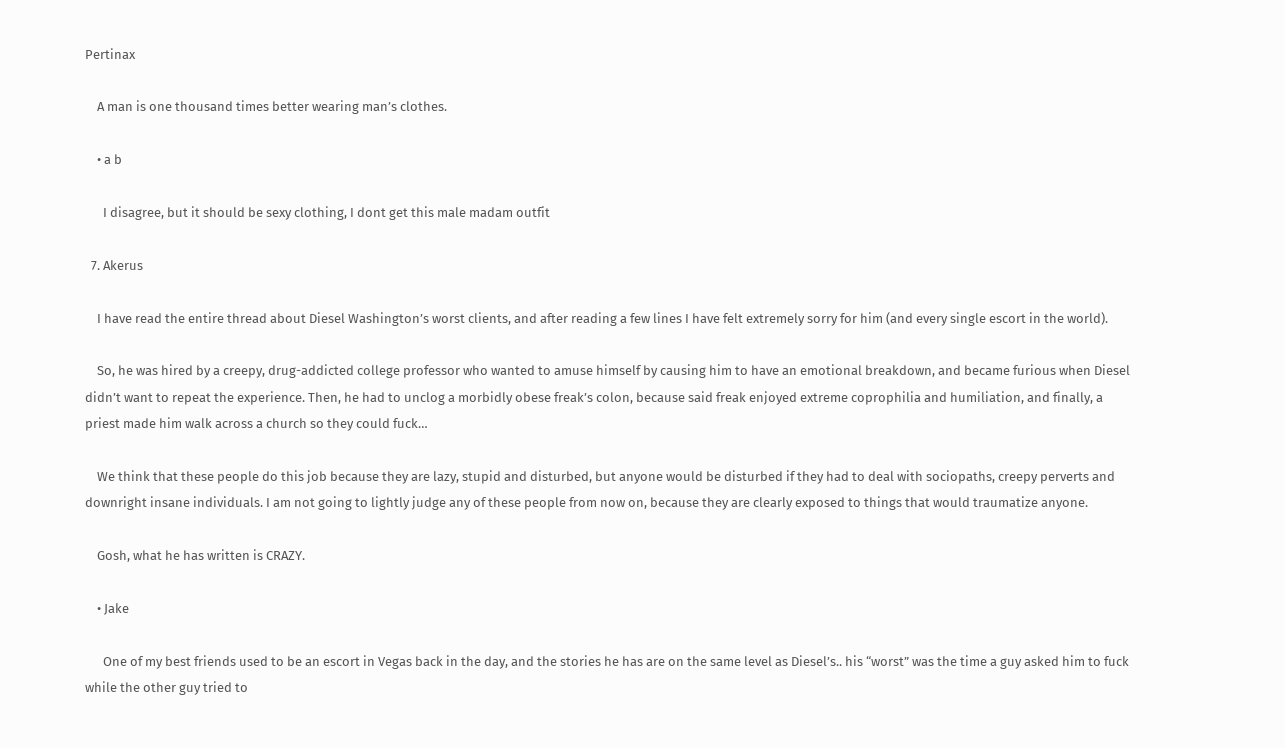Pertinax

    A man is one thousand times better wearing man’s clothes.

    • a b

      I disagree, but it should be sexy clothing, I dont get this male madam outfit

  7. Akerus

    I have read the entire thread about Diesel Washington’s worst clients, and after reading a few lines I have felt extremely sorry for him (and every single escort in the world).

    So, he was hired by a creepy, drug-addicted college professor who wanted to amuse himself by causing him to have an emotional breakdown, and became furious when Diesel didn’t want to repeat the experience. Then, he had to unclog a morbidly obese freak’s colon, because said freak enjoyed extreme coprophilia and humiliation, and finally, a priest made him walk across a church so they could fuck…

    We think that these people do this job because they are lazy, stupid and disturbed, but anyone would be disturbed if they had to deal with sociopaths, creepy perverts and downright insane individuals. I am not going to lightly judge any of these people from now on, because they are clearly exposed to things that would traumatize anyone.

    Gosh, what he has written is CRAZY.

    • Jake

      One of my best friends used to be an escort in Vegas back in the day, and the stories he has are on the same level as Diesel’s.. his “worst” was the time a guy asked him to fuck while the other guy tried to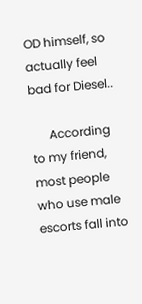OD himself, so actually feel bad for Diesel..

      According to my friend, most people who use male escorts fall into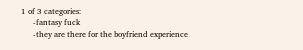1 of 3 categories:
      -fantasy fuck
      -they are there for the boyfriend experience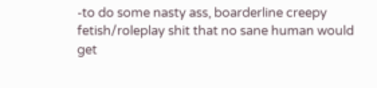-to do some nasty ass, boarderline creepy fetish/roleplay shit that no sane human would get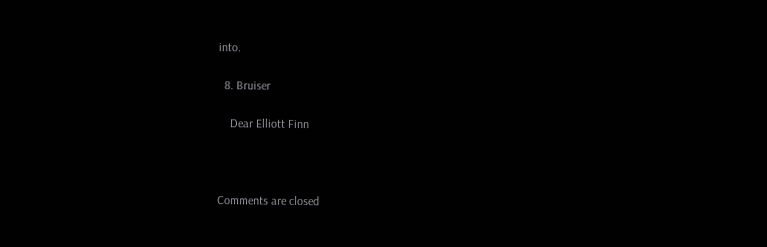into.

  8. Bruiser

    Dear Elliott Finn



Comments are closed